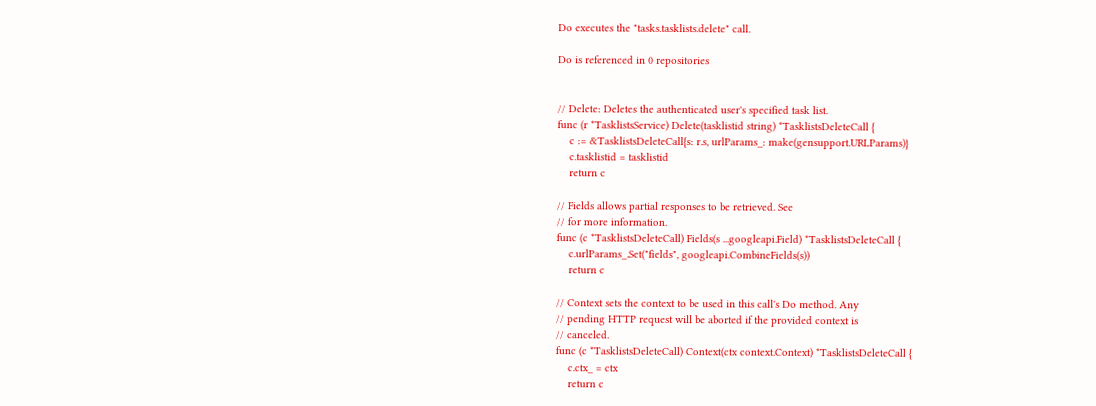Do executes the "tasks.tasklists.delete" call.

Do is referenced in 0 repositories


// Delete: Deletes the authenticated user's specified task list.
func (r *TasklistsService) Delete(tasklistid string) *TasklistsDeleteCall {
    c := &TasklistsDeleteCall{s: r.s, urlParams_: make(gensupport.URLParams)}
    c.tasklistid = tasklistid
    return c

// Fields allows partial responses to be retrieved. See
// for more information.
func (c *TasklistsDeleteCall) Fields(s ...googleapi.Field) *TasklistsDeleteCall {
    c.urlParams_.Set("fields", googleapi.CombineFields(s))
    return c

// Context sets the context to be used in this call's Do method. Any
// pending HTTP request will be aborted if the provided context is
// canceled.
func (c *TasklistsDeleteCall) Context(ctx context.Context) *TasklistsDeleteCall {
    c.ctx_ = ctx
    return c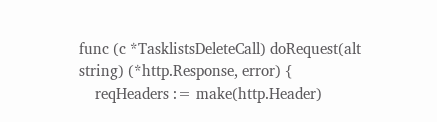func (c *TasklistsDeleteCall) doRequest(alt string) (*http.Response, error) {
    reqHeaders := make(http.Header)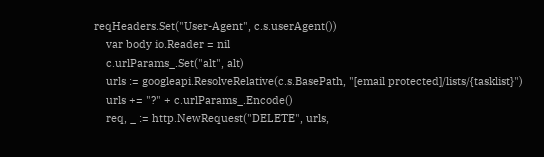reqHeaders.Set("User-Agent", c.s.userAgent())
    var body io.Reader = nil
    c.urlParams_.Set("alt", alt)
    urls := googleapi.ResolveRelative(c.s.BasePath, "[email protected]/lists/{tasklist}")
    urls += "?" + c.urlParams_.Encode()
    req, _ := http.NewRequest("DELETE", urls,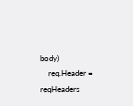body)
    req.Header = reqHeaders